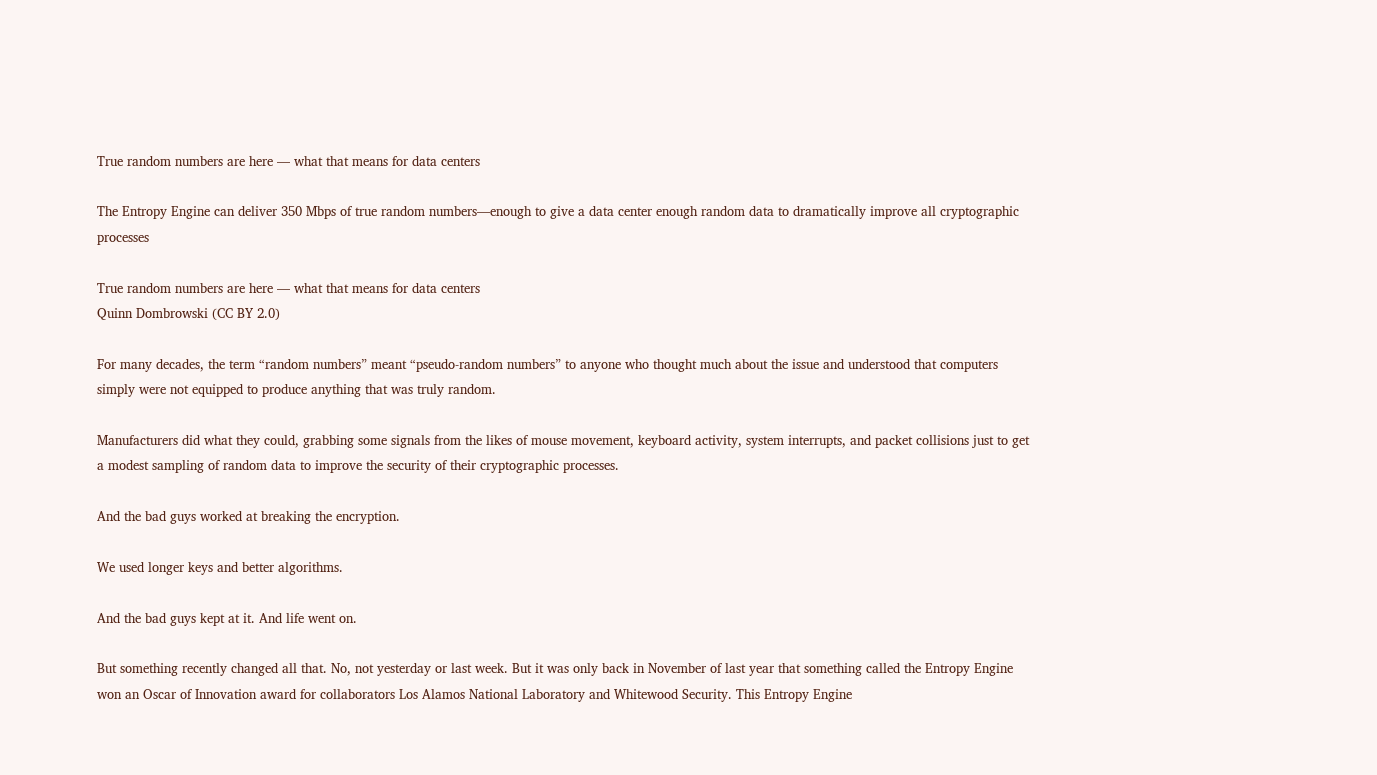True random numbers are here — what that means for data centers

The Entropy Engine can deliver 350 Mbps of true random numbers—enough to give a data center enough random data to dramatically improve all cryptographic processes

True random numbers are here — what that means for data centers
Quinn Dombrowski (CC BY 2.0)

For many decades, the term “random numbers” meant “pseudo-random numbers” to anyone who thought much about the issue and understood that computers simply were not equipped to produce anything that was truly random.

Manufacturers did what they could, grabbing some signals from the likes of mouse movement, keyboard activity, system interrupts, and packet collisions just to get a modest sampling of random data to improve the security of their cryptographic processes.

And the bad guys worked at breaking the encryption.

We used longer keys and better algorithms.

And the bad guys kept at it. And life went on.

But something recently changed all that. No, not yesterday or last week. But it was only back in November of last year that something called the Entropy Engine won an Oscar of Innovation award for collaborators Los Alamos National Laboratory and Whitewood Security. This Entropy Engine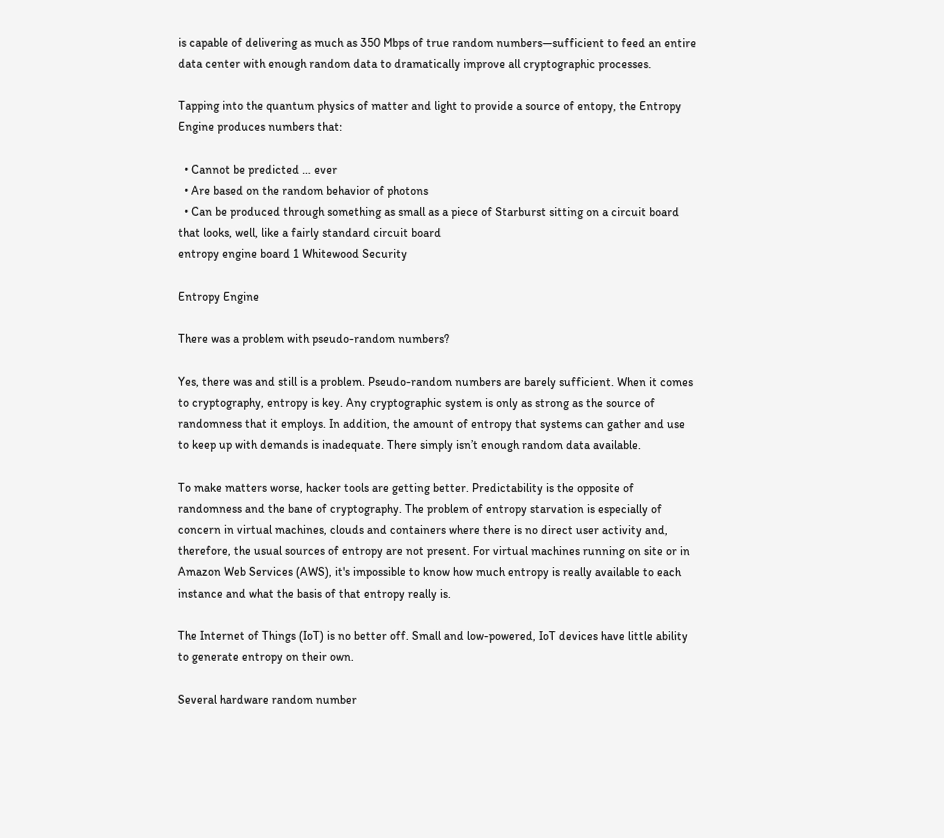is capable of delivering as much as 350 Mbps of true random numbers—sufficient to feed an entire data center with enough random data to dramatically improve all cryptographic processes.

Tapping into the quantum physics of matter and light to provide a source of entopy, the Entropy Engine produces numbers that:

  • Cannot be predicted … ever
  • Are based on the random behavior of photons
  • Can be produced through something as small as a piece of Starburst sitting on a circuit board that looks, well, like a fairly standard circuit board
entropy engine board 1 Whitewood Security

Entropy Engine

There was a problem with pseudo-random numbers?

Yes, there was and still is a problem. Pseudo-random numbers are barely sufficient. When it comes to cryptography, entropy is key. Any cryptographic system is only as strong as the source of randomness that it employs. In addition, the amount of entropy that systems can gather and use to keep up with demands is inadequate. There simply isn’t enough random data available.

To make matters worse, hacker tools are getting better. Predictability is the opposite of randomness and the bane of cryptography. The problem of entropy starvation is especially of concern in virtual machines, clouds and containers where there is no direct user activity and, therefore, the usual sources of entropy are not present. For virtual machines running on site or in Amazon Web Services (AWS), it's impossible to know how much entropy is really available to each instance and what the basis of that entropy really is.

The Internet of Things (IoT) is no better off. Small and low-powered, IoT devices have little ability to generate entropy on their own.

Several hardware random number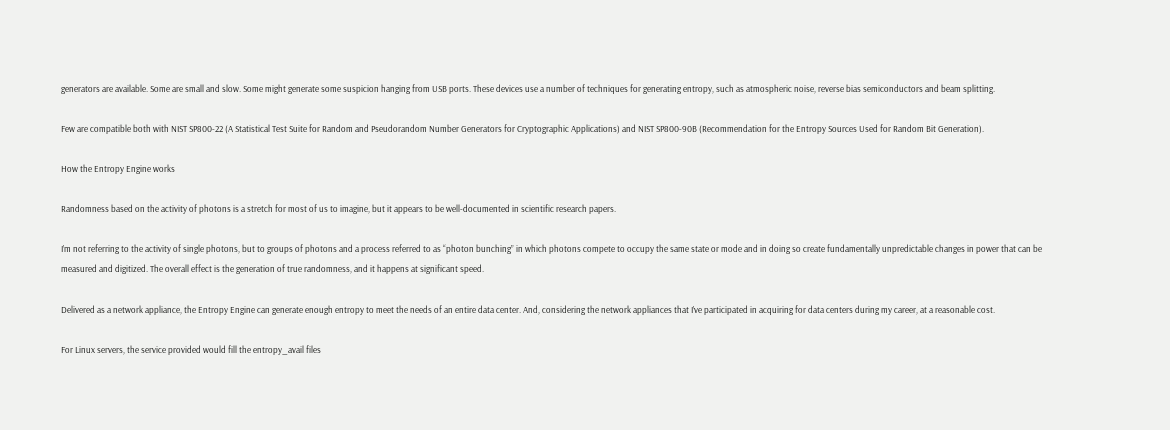generators are available. Some are small and slow. Some might generate some suspicion hanging from USB ports. These devices use a number of techniques for generating entropy, such as atmospheric noise, reverse bias semiconductors and beam splitting.

Few are compatible both with NIST SP800-22 (A Statistical Test Suite for Random and Pseudorandom Number Generators for Cryptographic Applications) and NIST SP800-90B (Recommendation for the Entropy Sources Used for Random Bit Generation).

How the Entropy Engine works

Randomness based on the activity of photons is a stretch for most of us to imagine, but it appears to be well-documented in scientific research papers.

I’m not referring to the activity of single photons, but to groups of photons and a process referred to as “photon bunching” in which photons compete to occupy the same state or mode and in doing so create fundamentally unpredictable changes in power that can be measured and digitized. The overall effect is the generation of true randomness, and it happens at significant speed.

Delivered as a network appliance, the Entropy Engine can generate enough entropy to meet the needs of an entire data center. And, considering the network appliances that I’ve participated in acquiring for data centers during my career, at a reasonable cost.

For Linux servers, the service provided would fill the entropy_avail files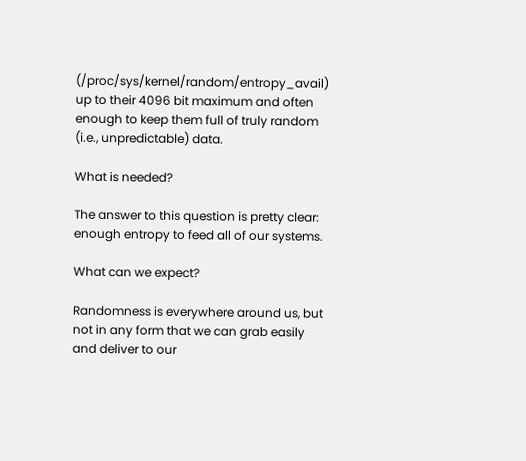(/proc/sys/kernel/random/entropy_avail) up to their 4096 bit maximum and often enough to keep them full of truly random (i.e., unpredictable) data.

What is needed?

The answer to this question is pretty clear: enough entropy to feed all of our systems.

What can we expect?

Randomness is everywhere around us, but not in any form that we can grab easily and deliver to our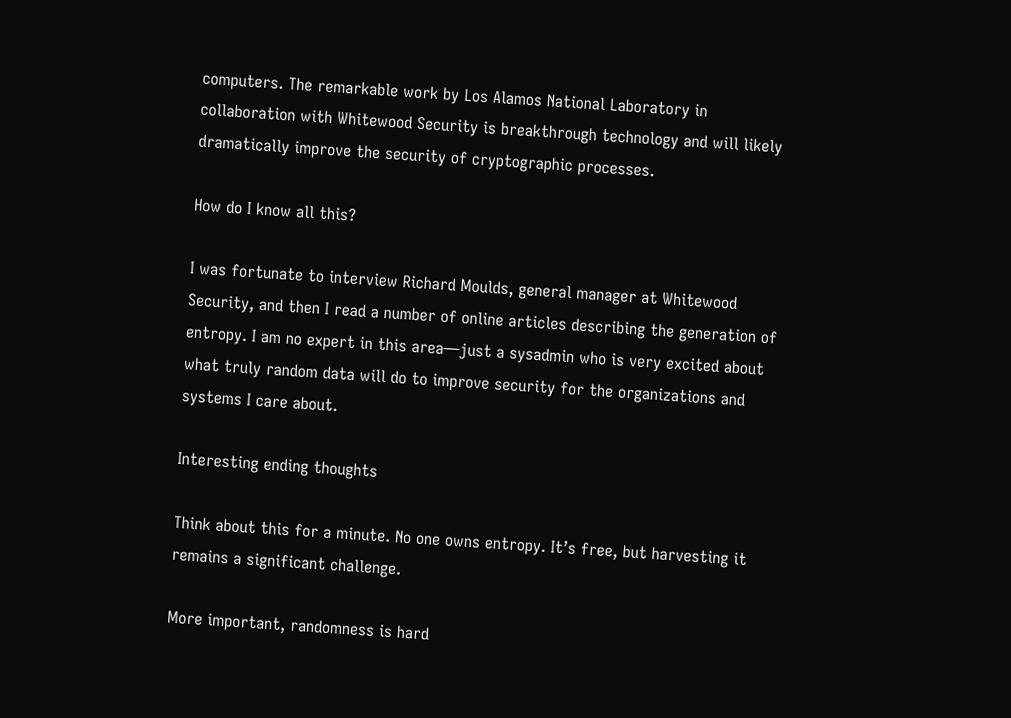computers. The remarkable work by Los Alamos National Laboratory in collaboration with Whitewood Security is breakthrough technology and will likely dramatically improve the security of cryptographic processes.

How do I know all this?

I was fortunate to interview Richard Moulds, general manager at Whitewood Security, and then I read a number of online articles describing the generation of entropy. I am no expert in this area—just a sysadmin who is very excited about what truly random data will do to improve security for the organizations and systems I care about.

Interesting ending thoughts

Think about this for a minute. No one owns entropy. It’s free, but harvesting it remains a significant challenge.

More important, randomness is hard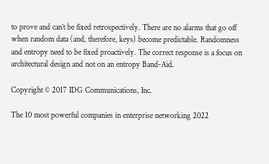to prove and can’t be fixed retrospectively. There are no alarms that go off when random data (and, therefore, keys) become predictable. Randomness and entropy need to be fixed proactively. The correct response is a focus on architectural design and not on an entropy Band-Aid.

Copyright © 2017 IDG Communications, Inc.

The 10 most powerful companies in enterprise networking 2022